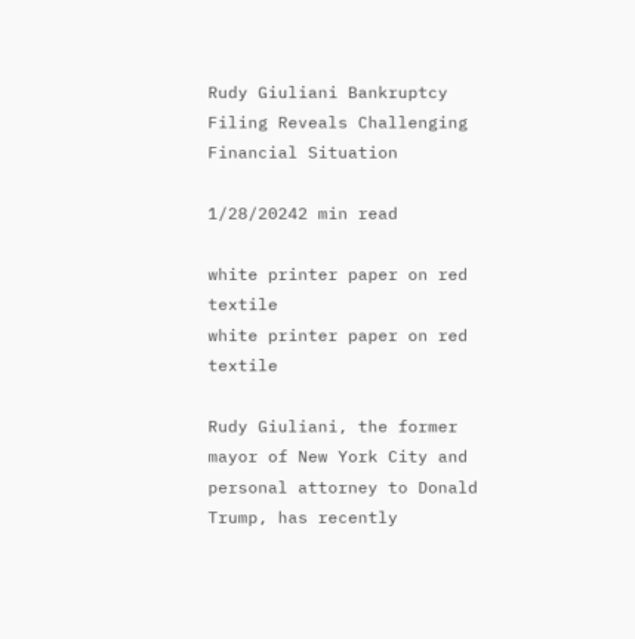Rudy Giuliani Bankruptcy Filing Reveals Challenging Financial Situation

1/28/20242 min read

white printer paper on red textile
white printer paper on red textile

Rudy Giuliani, the former mayor of New York City and personal attorney to Donald Trump, has recently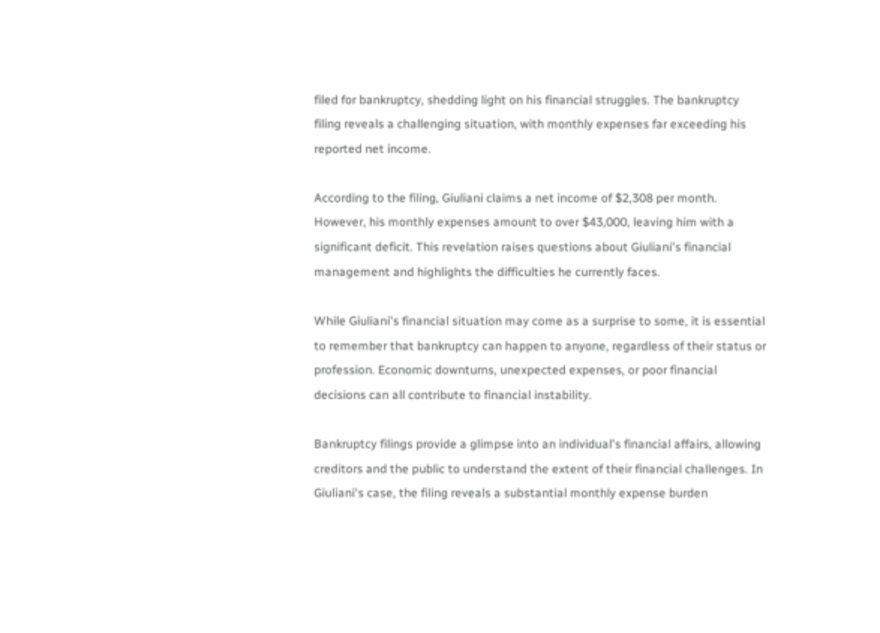filed for bankruptcy, shedding light on his financial struggles. The bankruptcy filing reveals a challenging situation, with monthly expenses far exceeding his reported net income.

According to the filing, Giuliani claims a net income of $2,308 per month. However, his monthly expenses amount to over $43,000, leaving him with a significant deficit. This revelation raises questions about Giuliani's financial management and highlights the difficulties he currently faces.

While Giuliani's financial situation may come as a surprise to some, it is essential to remember that bankruptcy can happen to anyone, regardless of their status or profession. Economic downturns, unexpected expenses, or poor financial decisions can all contribute to financial instability.

Bankruptcy filings provide a glimpse into an individual's financial affairs, allowing creditors and the public to understand the extent of their financial challenges. In Giuliani's case, the filing reveals a substantial monthly expense burden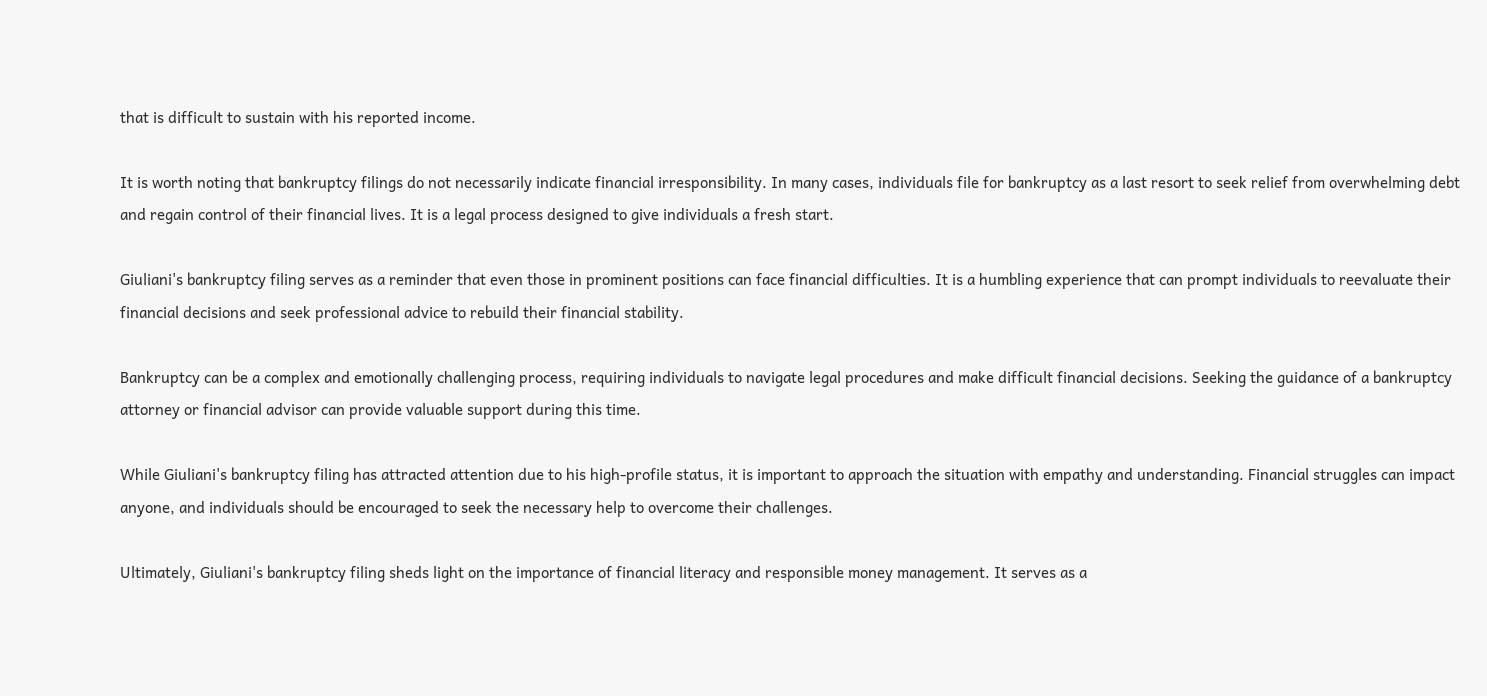that is difficult to sustain with his reported income.

It is worth noting that bankruptcy filings do not necessarily indicate financial irresponsibility. In many cases, individuals file for bankruptcy as a last resort to seek relief from overwhelming debt and regain control of their financial lives. It is a legal process designed to give individuals a fresh start.

Giuliani's bankruptcy filing serves as a reminder that even those in prominent positions can face financial difficulties. It is a humbling experience that can prompt individuals to reevaluate their financial decisions and seek professional advice to rebuild their financial stability.

Bankruptcy can be a complex and emotionally challenging process, requiring individuals to navigate legal procedures and make difficult financial decisions. Seeking the guidance of a bankruptcy attorney or financial advisor can provide valuable support during this time.

While Giuliani's bankruptcy filing has attracted attention due to his high-profile status, it is important to approach the situation with empathy and understanding. Financial struggles can impact anyone, and individuals should be encouraged to seek the necessary help to overcome their challenges.

Ultimately, Giuliani's bankruptcy filing sheds light on the importance of financial literacy and responsible money management. It serves as a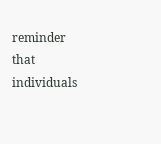reminder that individuals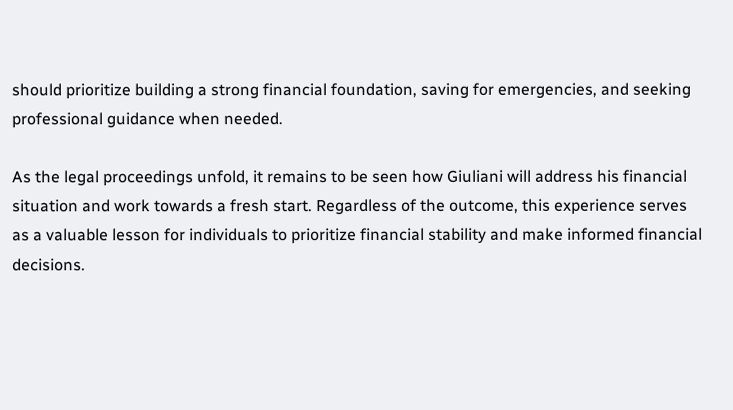should prioritize building a strong financial foundation, saving for emergencies, and seeking professional guidance when needed.

As the legal proceedings unfold, it remains to be seen how Giuliani will address his financial situation and work towards a fresh start. Regardless of the outcome, this experience serves as a valuable lesson for individuals to prioritize financial stability and make informed financial decisions.